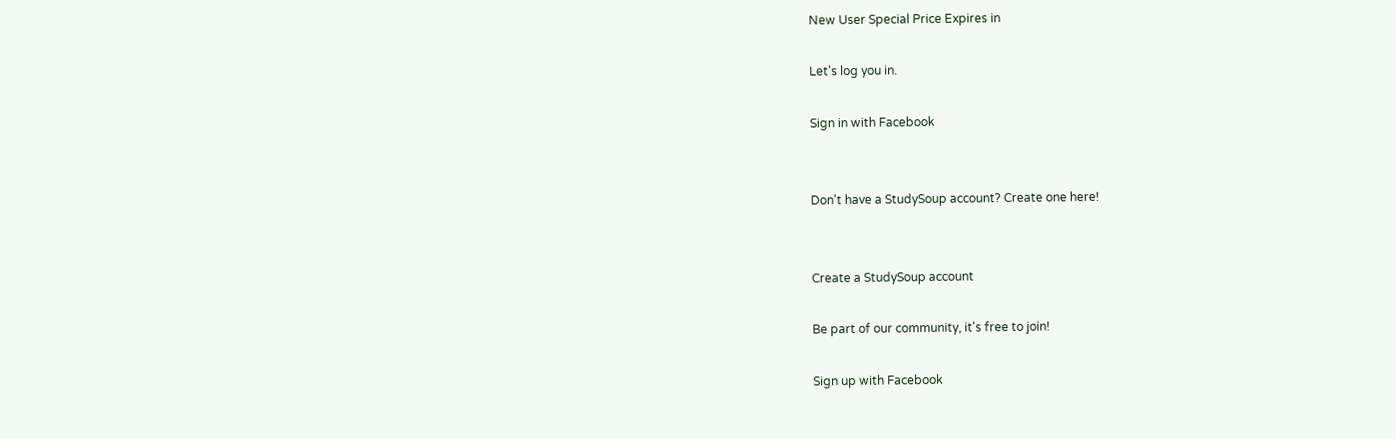New User Special Price Expires in

Let's log you in.

Sign in with Facebook


Don't have a StudySoup account? Create one here!


Create a StudySoup account

Be part of our community, it's free to join!

Sign up with Facebook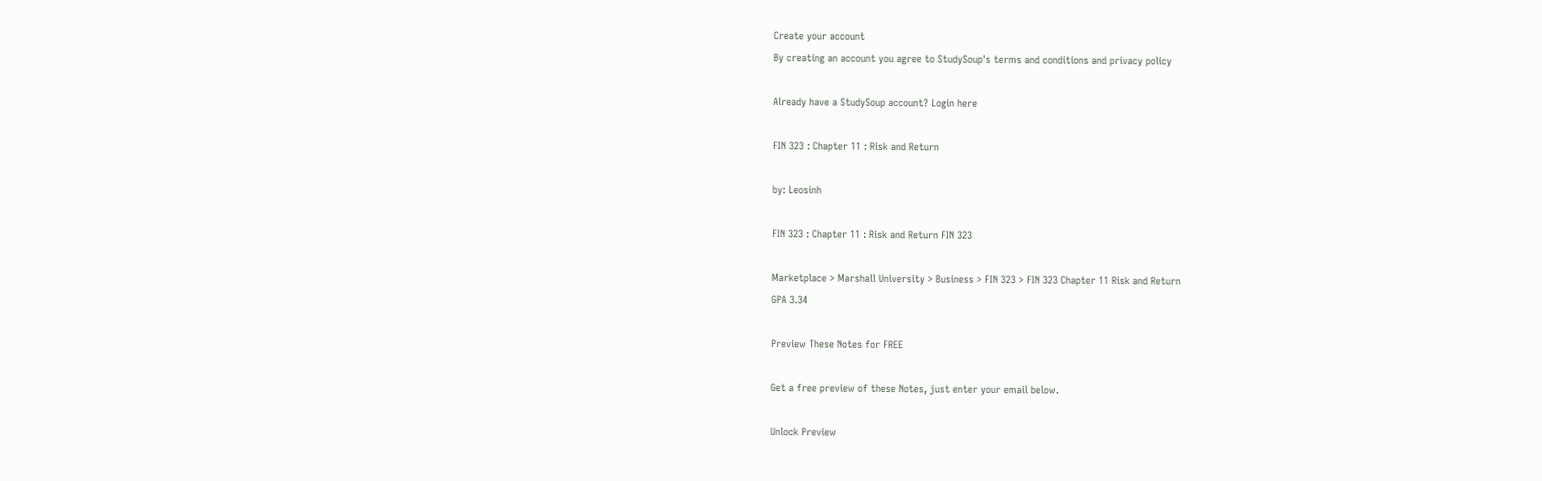Create your account
By creating an account you agree to StudySoup's terms and conditions and privacy policy

Already have a StudySoup account? Login here

FIN 323 : Chapter 11 : Risk and Return

by: Leosinh

FIN 323 : Chapter 11 : Risk and Return FIN 323

Marketplace > Marshall University > Business > FIN 323 > FIN 323 Chapter 11 Risk and Return
GPA 3.34

Preview These Notes for FREE

Get a free preview of these Notes, just enter your email below.

Unlock Preview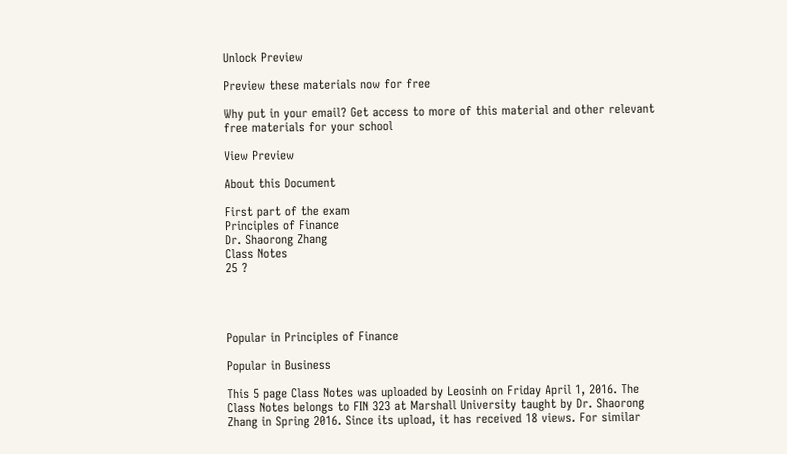Unlock Preview

Preview these materials now for free

Why put in your email? Get access to more of this material and other relevant free materials for your school

View Preview

About this Document

First part of the exam
Principles of Finance
Dr. Shaorong Zhang
Class Notes
25 ?




Popular in Principles of Finance

Popular in Business

This 5 page Class Notes was uploaded by Leosinh on Friday April 1, 2016. The Class Notes belongs to FIN 323 at Marshall University taught by Dr. Shaorong Zhang in Spring 2016. Since its upload, it has received 18 views. For similar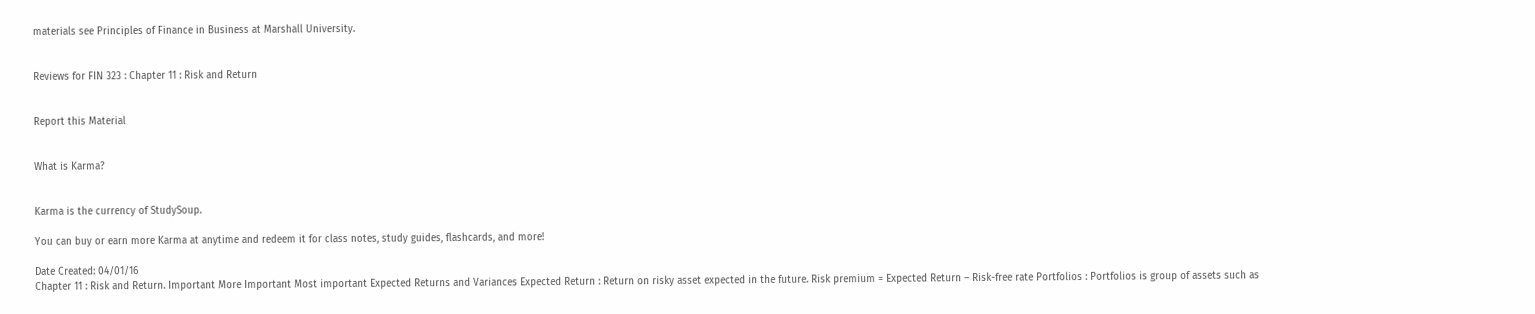materials see Principles of Finance in Business at Marshall University.


Reviews for FIN 323 : Chapter 11 : Risk and Return


Report this Material


What is Karma?


Karma is the currency of StudySoup.

You can buy or earn more Karma at anytime and redeem it for class notes, study guides, flashcards, and more!

Date Created: 04/01/16
Chapter 11 : Risk and Return. Important More Important Most important Expected Returns and Variances Expected Return : Return on risky asset expected in the future. Risk premium = Expected Return – Risk-free rate Portfolios : Portfolios is group of assets such as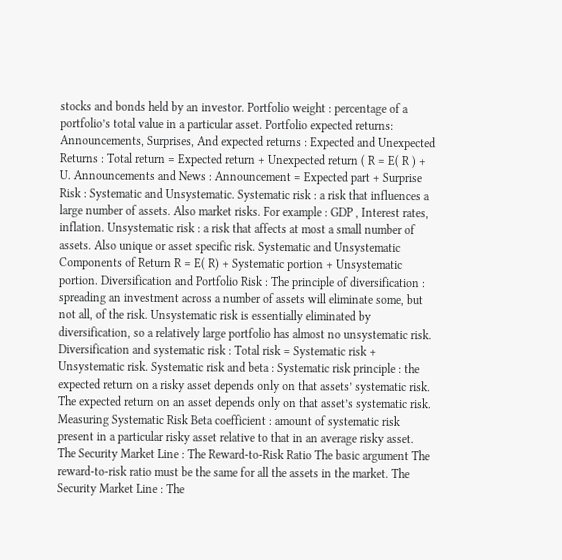stocks and bonds held by an investor. Portfolio weight : percentage of a portfolio’s total value in a particular asset. Portfolio expected returns: Announcements, Surprises, And expected returns : Expected and Unexpected Returns : Total return = Expected return + Unexpected return ( R = E( R ) + U. Announcements and News : Announcement = Expected part + Surprise Risk : Systematic and Unsystematic. Systematic risk : a risk that influences a large number of assets. Also market risks. For example : GDP , Interest rates, inflation. Unsystematic risk : a risk that affects at most a small number of assets. Also unique or asset specific risk. Systematic and Unsystematic Components of Return R = E( R) + Systematic portion + Unsystematic portion. Diversification and Portfolio Risk : The principle of diversification : spreading an investment across a number of assets will eliminate some, but not all, of the risk. Unsystematic risk is essentially eliminated by diversification, so a relatively large portfolio has almost no unsystematic risk. Diversification and systematic risk : Total risk = Systematic risk + Unsystematic risk. Systematic risk and beta : Systematic risk principle : the expected return on a risky asset depends only on that assets’ systematic risk. The expected return on an asset depends only on that asset’s systematic risk. Measuring Systematic Risk Beta coefficient : amount of systematic risk present in a particular risky asset relative to that in an average risky asset. The Security Market Line : The Reward-to-Risk Ratio The basic argument The reward-to-risk ratio must be the same for all the assets in the market. The Security Market Line : The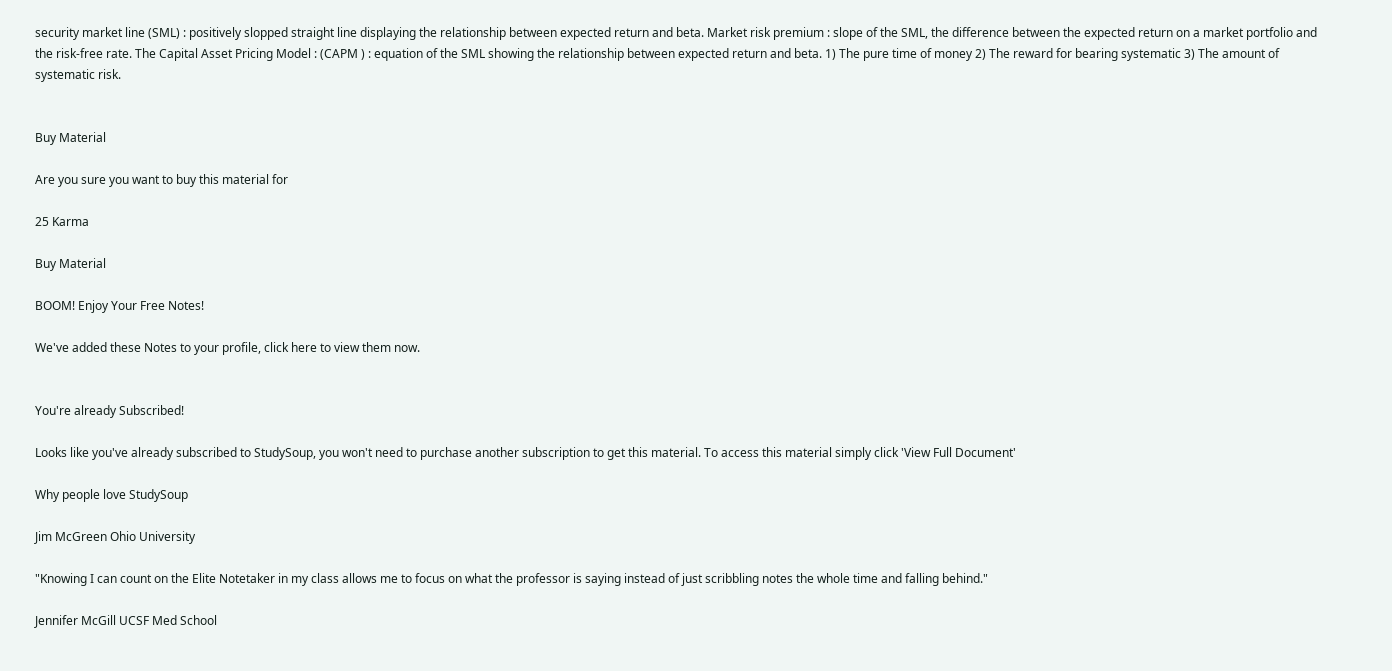security market line (SML) : positively slopped straight line displaying the relationship between expected return and beta. Market risk premium : slope of the SML, the difference between the expected return on a market portfolio and the risk-free rate. The Capital Asset Pricing Model : (CAPM ) : equation of the SML showing the relationship between expected return and beta. 1) The pure time of money 2) The reward for bearing systematic 3) The amount of systematic risk.


Buy Material

Are you sure you want to buy this material for

25 Karma

Buy Material

BOOM! Enjoy Your Free Notes!

We've added these Notes to your profile, click here to view them now.


You're already Subscribed!

Looks like you've already subscribed to StudySoup, you won't need to purchase another subscription to get this material. To access this material simply click 'View Full Document'

Why people love StudySoup

Jim McGreen Ohio University

"Knowing I can count on the Elite Notetaker in my class allows me to focus on what the professor is saying instead of just scribbling notes the whole time and falling behind."

Jennifer McGill UCSF Med School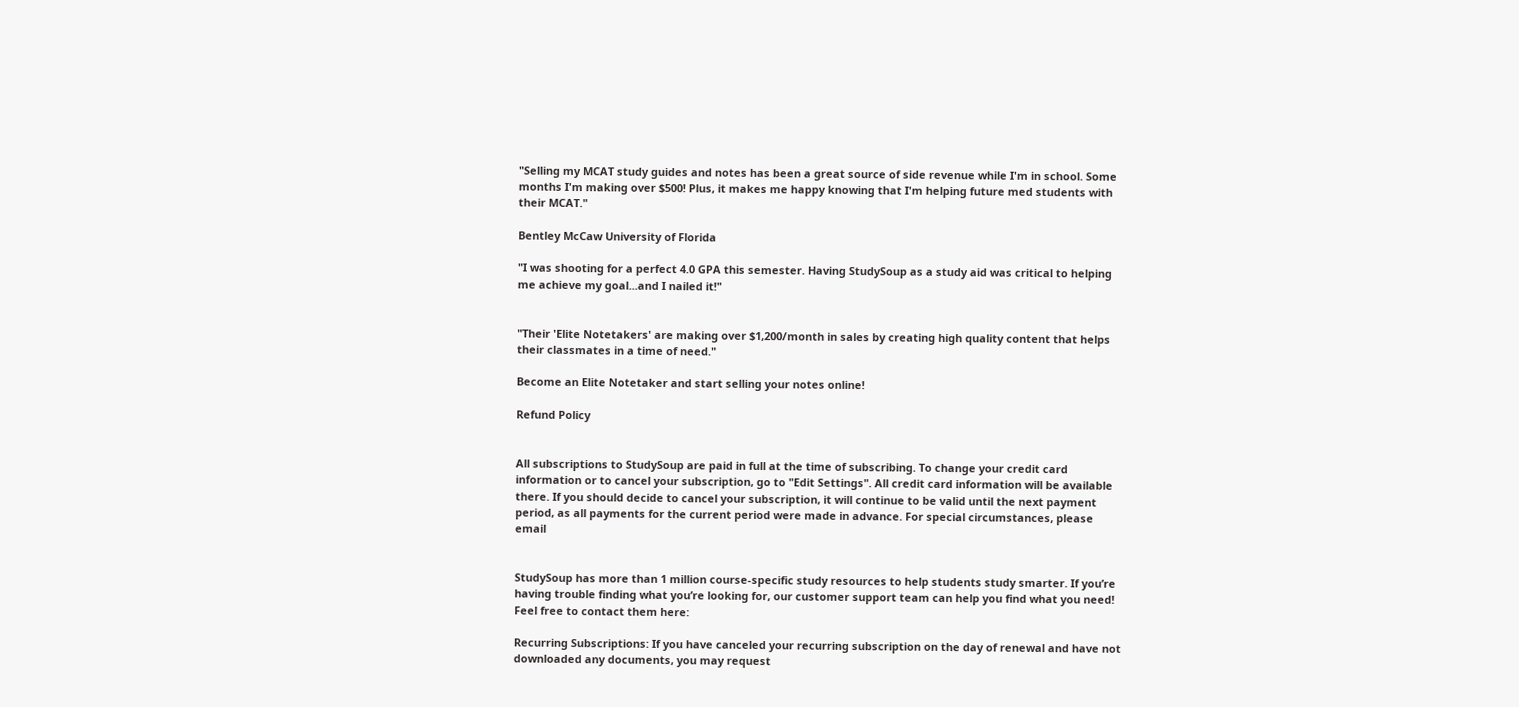"Selling my MCAT study guides and notes has been a great source of side revenue while I'm in school. Some months I'm making over $500! Plus, it makes me happy knowing that I'm helping future med students with their MCAT."

Bentley McCaw University of Florida

"I was shooting for a perfect 4.0 GPA this semester. Having StudySoup as a study aid was critical to helping me achieve my goal...and I nailed it!"


"Their 'Elite Notetakers' are making over $1,200/month in sales by creating high quality content that helps their classmates in a time of need."

Become an Elite Notetaker and start selling your notes online!

Refund Policy


All subscriptions to StudySoup are paid in full at the time of subscribing. To change your credit card information or to cancel your subscription, go to "Edit Settings". All credit card information will be available there. If you should decide to cancel your subscription, it will continue to be valid until the next payment period, as all payments for the current period were made in advance. For special circumstances, please email


StudySoup has more than 1 million course-specific study resources to help students study smarter. If you’re having trouble finding what you’re looking for, our customer support team can help you find what you need! Feel free to contact them here:

Recurring Subscriptions: If you have canceled your recurring subscription on the day of renewal and have not downloaded any documents, you may request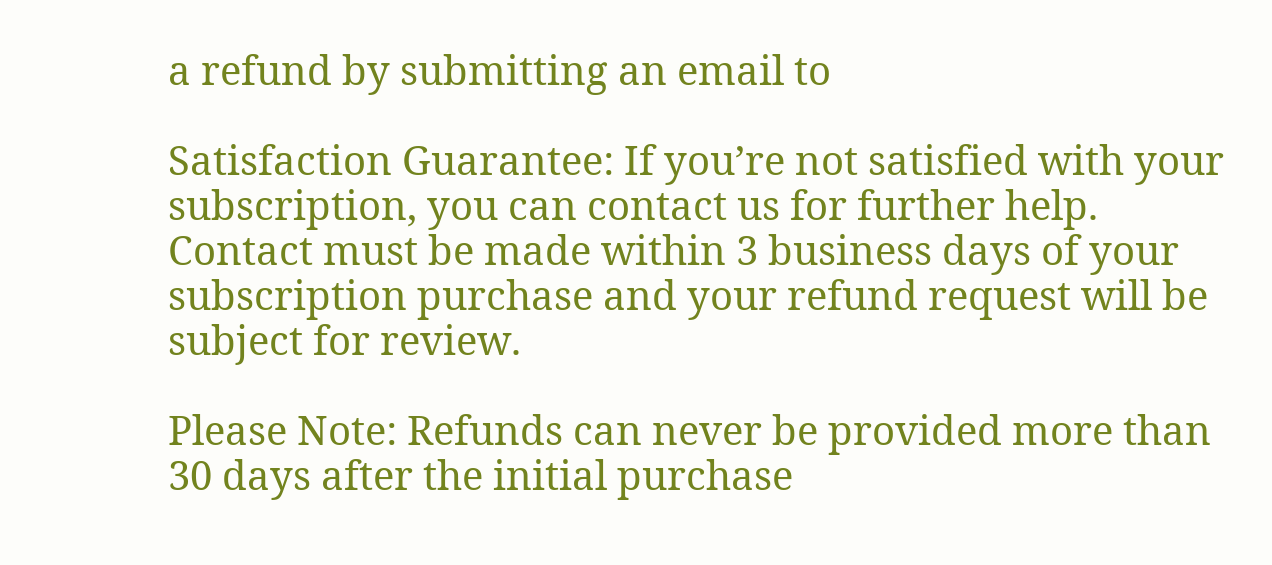a refund by submitting an email to

Satisfaction Guarantee: If you’re not satisfied with your subscription, you can contact us for further help. Contact must be made within 3 business days of your subscription purchase and your refund request will be subject for review.

Please Note: Refunds can never be provided more than 30 days after the initial purchase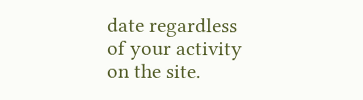date regardless of your activity on the site.